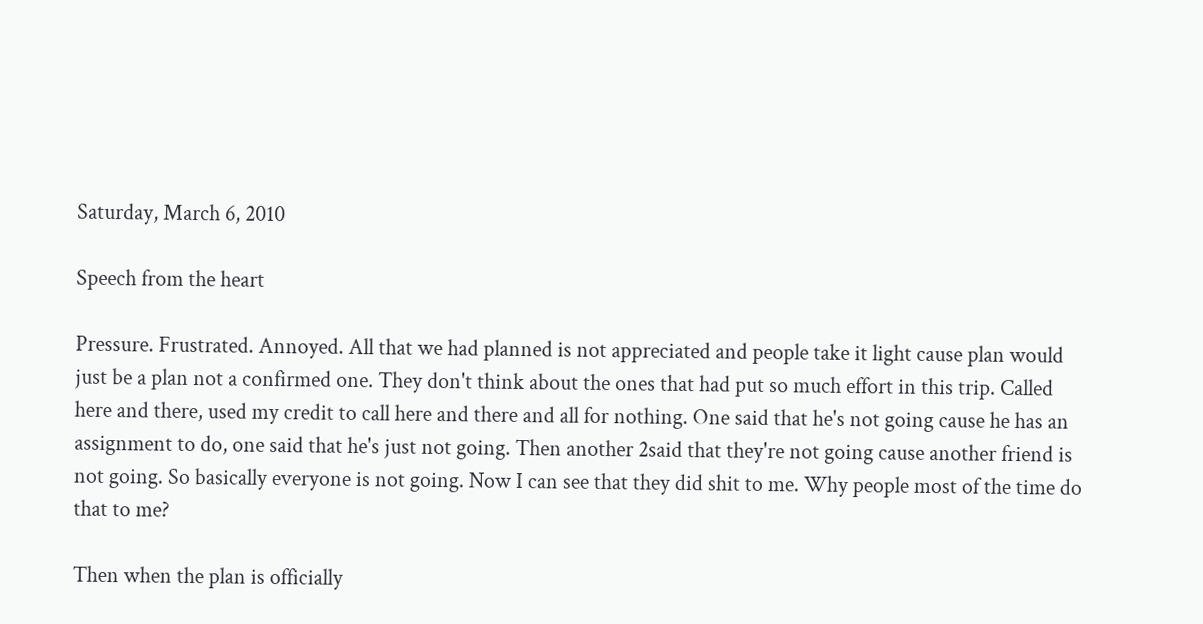Saturday, March 6, 2010

Speech from the heart

Pressure. Frustrated. Annoyed. All that we had planned is not appreciated and people take it light cause plan would just be a plan not a confirmed one. They don't think about the ones that had put so much effort in this trip. Called here and there, used my credit to call here and there and all for nothing. One said that he's not going cause he has an assignment to do, one said that he's just not going. Then another 2said that they're not going cause another friend is not going. So basically everyone is not going. Now I can see that they did shit to me. Why people most of the time do that to me?

Then when the plan is officially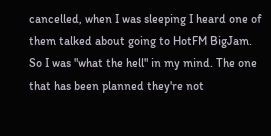cancelled, when I was sleeping I heard one of them talked about going to HotFM BigJam. So I was "what the hell" in my mind. The one that has been planned they're not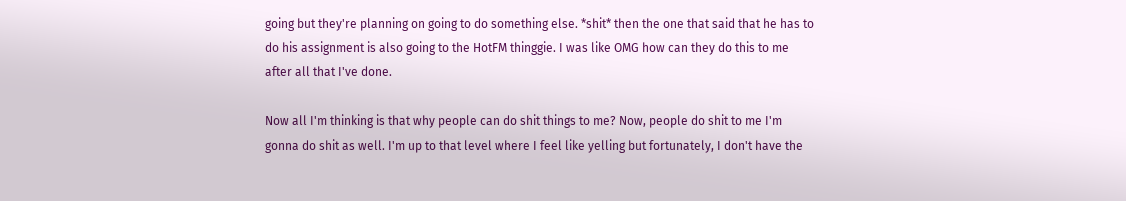going but they're planning on going to do something else. *shit* then the one that said that he has to do his assignment is also going to the HotFM thinggie. I was like OMG how can they do this to me after all that I've done.

Now all I'm thinking is that why people can do shit things to me? Now, people do shit to me I'm gonna do shit as well. I'm up to that level where I feel like yelling but fortunately, I don't have the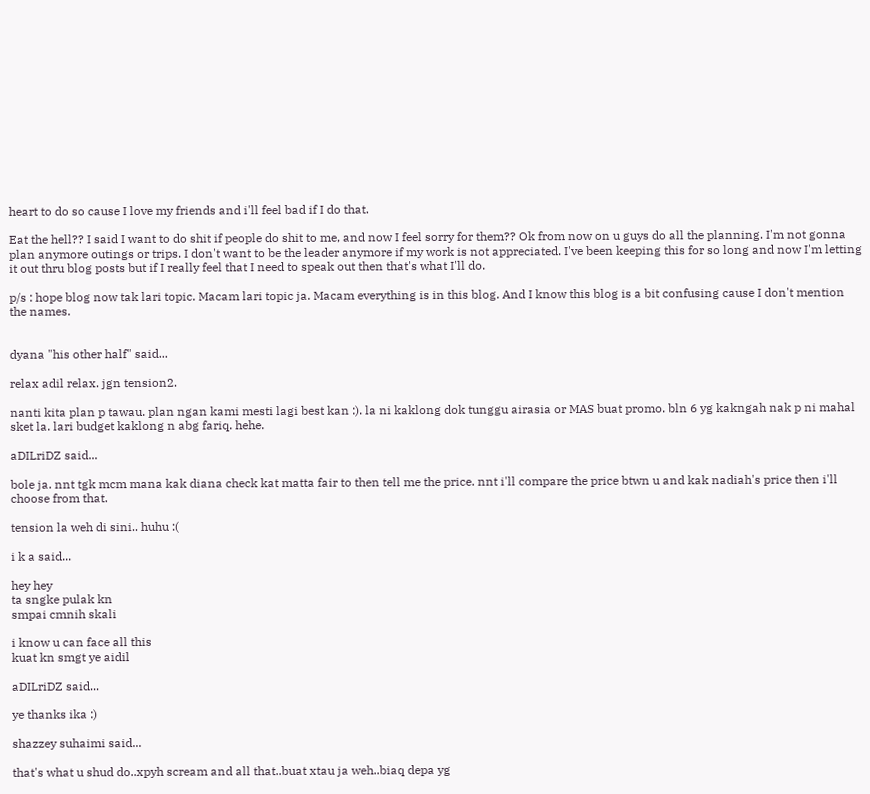heart to do so cause I love my friends and i'll feel bad if I do that.

Eat the hell?? I said I want to do shit if people do shit to me, and now I feel sorry for them?? Ok from now on u guys do all the planning. I'm not gonna plan anymore outings or trips. I don't want to be the leader anymore if my work is not appreciated. I've been keeping this for so long and now I'm letting it out thru blog posts but if I really feel that I need to speak out then that's what I'll do.

p/s : hope blog now tak lari topic. Macam lari topic ja. Macam everything is in this blog. And I know this blog is a bit confusing cause I don't mention the names.


dyana "his other half" said...

relax adil relax. jgn tension2.

nanti kita plan p tawau. plan ngan kami mesti lagi best kan :). la ni kaklong dok tunggu airasia or MAS buat promo. bln 6 yg kakngah nak p ni mahal sket la. lari budget kaklong n abg fariq. hehe.

aDILriDZ said...

bole ja. nnt tgk mcm mana kak diana check kat matta fair to then tell me the price. nnt i'll compare the price btwn u and kak nadiah's price then i'll choose from that.

tension la weh di sini.. huhu :(

i k a said...

hey hey
ta sngke pulak kn
smpai cmnih skali

i know u can face all this
kuat kn smgt ye aidil

aDILriDZ said...

ye thanks ika :)

shazzey suhaimi said...

that's what u shud do..xpyh scream and all that..buat xtau ja weh..biaq depa yg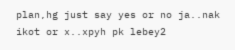plan,hg just say yes or no ja..nak ikot or x..xpyh pk lebey2